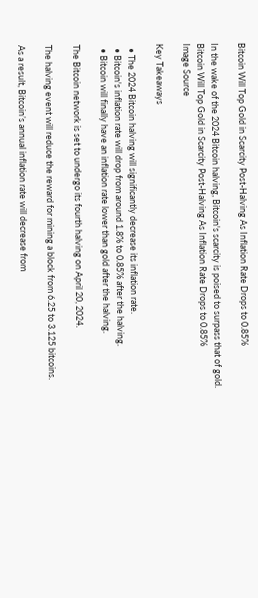Bitcoin Will Top Gold in Scarcity Post-Halving As Inflation Rate Drops to 0.85%

In the wake of the 2024 Bitcoin halving, Bitcoin's scarcity is poised to surpass that of gold.
Bitcoin Will Top Gold in Scarcity Post-Halving As Inflation Rate Drops to 0.85%
Image Source

Key Takeaways

  • The 2024 Bitcoin halving will significantly decrease its inflation rate.
  • Bitcoin's inflation rate will drop from around 1.8% to 0.85% after the halving.
  • Bitcoin will finally have an inflation rate lower than gold after the halving.

The Bitcoin network is set to undergo its fourth halving on April 20, 2024.

The halving event will reduce the reward for mining a block from 6.25 to 3.125 bitcoins.

As a result, Bitcoin’s annual inflation rate will decrease from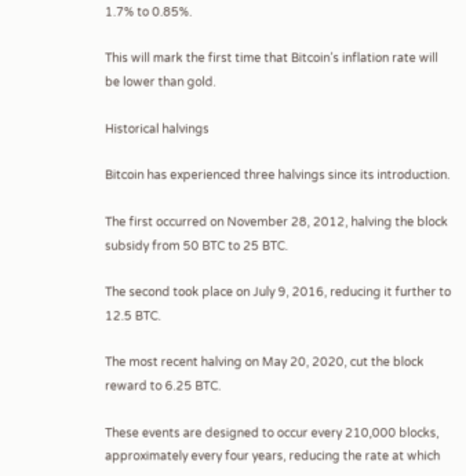1.7% to 0.85%.

This will mark the first time that Bitcoin’s inflation rate will be lower than gold.

Historical halvings

Bitcoin has experienced three halvings since its introduction.

The first occurred on November 28, 2012, halving the block subsidy from 50 BTC to 25 BTC.

The second took place on July 9, 2016, reducing it further to 12.5 BTC.

The most recent halving on May 20, 2020, cut the block reward to 6.25 BTC.

These events are designed to occur every 210,000 blocks, approximately every four years, reducing the rate at which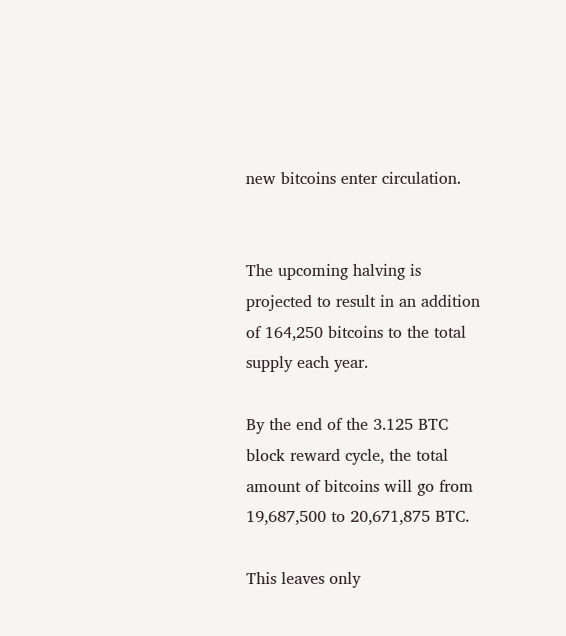new bitcoins enter circulation.


The upcoming halving is projected to result in an addition of 164,250 bitcoins to the total supply each year.

By the end of the 3.125 BTC block reward cycle, the total amount of bitcoins will go from 19,687,500 to 20,671,875 BTC.

This leaves only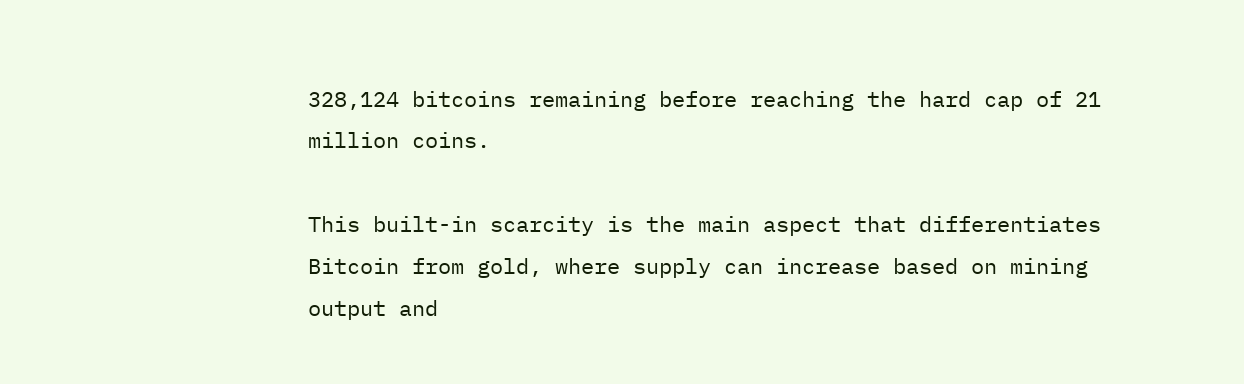328,124 bitcoins remaining before reaching the hard cap of 21 million coins.

This built-in scarcity is the main aspect that differentiates Bitcoin from gold, where supply can increase based on mining output and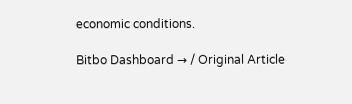economic conditions.

Bitbo Dashboard → / Original Article